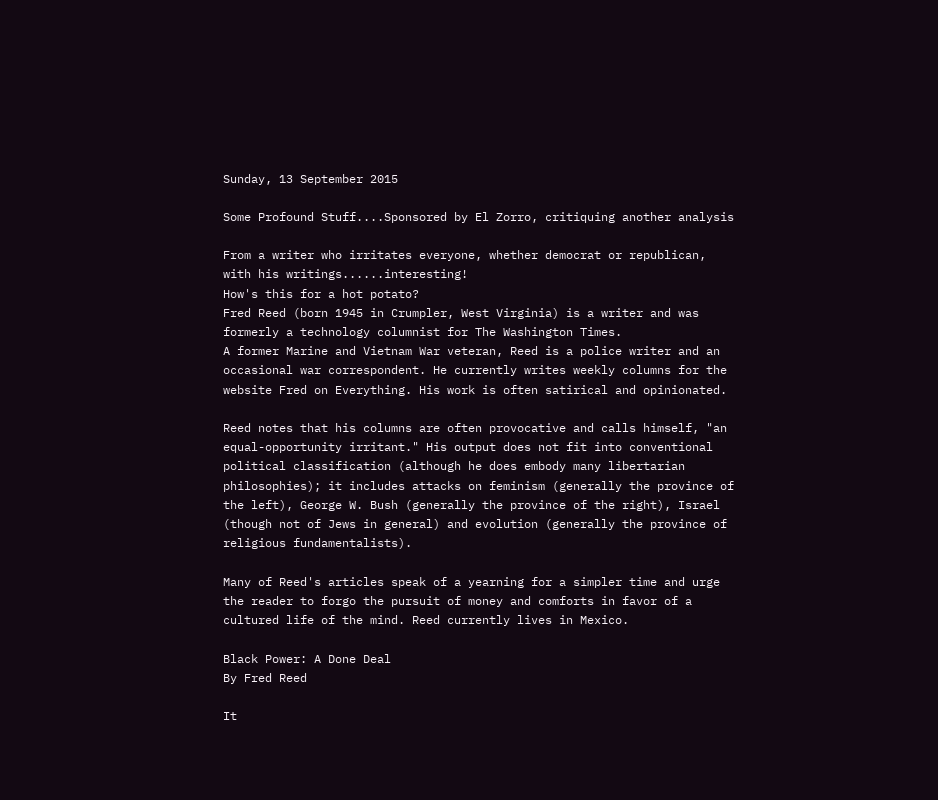Sunday, 13 September 2015

Some Profound Stuff....Sponsored by El Zorro, critiquing another analysis

From a writer who irritates everyone, whether democrat or republican, with his writings......interesting!
How's this for a hot potato?
Fred Reed (born 1945 in Crumpler, West Virginia) is a writer and was formerly a technology columnist for The Washington Times.
A former Marine and Vietnam War veteran, Reed is a police writer and an occasional war correspondent. He currently writes weekly columns for the website Fred on Everything. His work is often satirical and opinionated.

Reed notes that his columns are often provocative and calls himself, "an equal-opportunity irritant." His output does not fit into conventional political classification (although he does embody many libertarian philosophies); it includes attacks on feminism (generally the province of the left), George W. Bush (generally the province of the right), Israel (though not of Jews in general) and evolution (generally the province of religious fundamentalists).

Many of Reed's articles speak of a yearning for a simpler time and urge the reader to forgo the pursuit of money and comforts in favor of a cultured life of the mind. Reed currently lives in Mexico.

Black Power: A Done Deal
By Fred Reed

It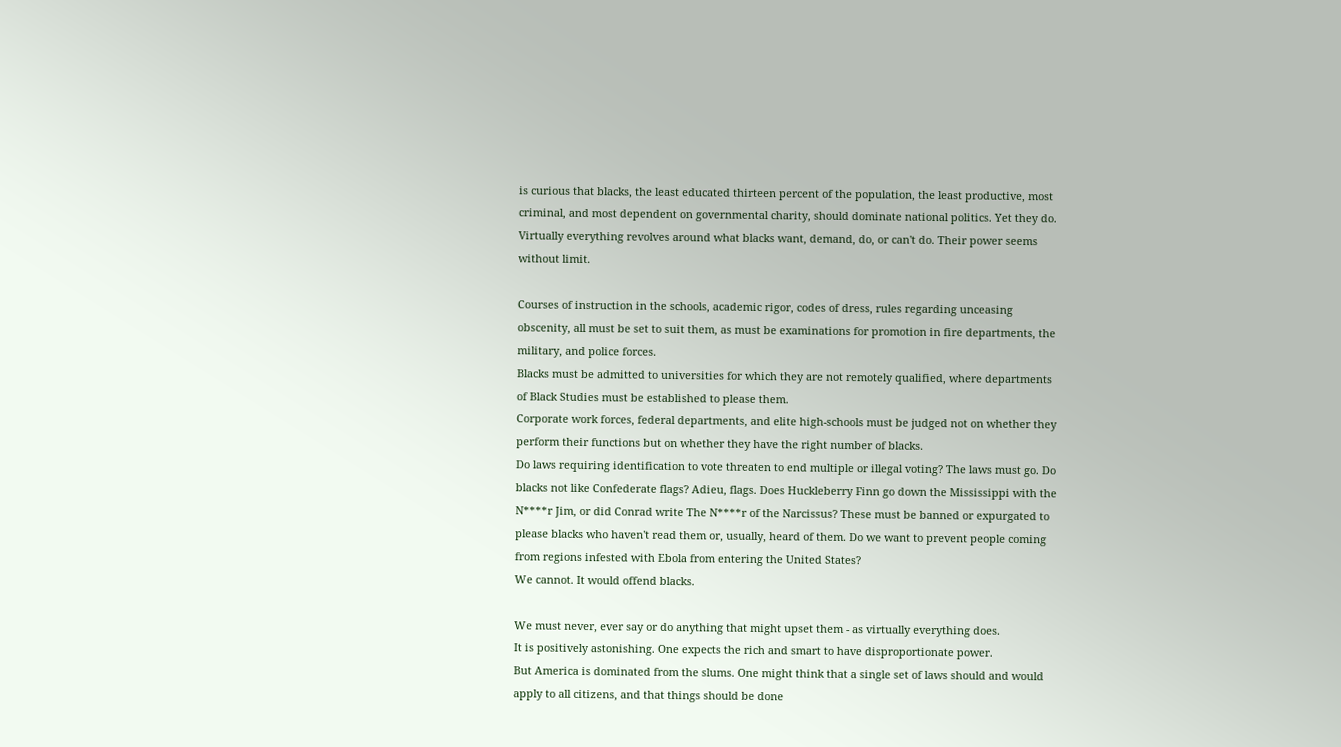is curious that blacks, the least educated thirteen percent of the population, the least productive, most criminal, and most dependent on governmental charity, should dominate national politics. Yet they do. Virtually everything revolves around what blacks want, demand, do, or can't do. Their power seems without limit.

Courses of instruction in the schools, academic rigor, codes of dress, rules regarding unceasing obscenity, all must be set to suit them, as must be examinations for promotion in fire departments, the military, and police forces.
Blacks must be admitted to universities for which they are not remotely qualified, where departments of Black Studies must be established to please them.
Corporate work forces, federal departments, and elite high-schools must be judged not on whether they perform their functions but on whether they have the right number of blacks.
Do laws requiring identification to vote threaten to end multiple or illegal voting? The laws must go. Do blacks not like Confederate flags? Adieu, flags. Does Huckleberry Finn go down the Mississippi with the N****r Jim, or did Conrad write The N****r of the Narcissus? These must be banned or expurgated to please blacks who haven't read them or, usually, heard of them. Do we want to prevent people coming from regions infested with Ebola from entering the United States?
We cannot. It would offend blacks.

We must never, ever say or do anything that might upset them - as virtually everything does.
It is positively astonishing. One expects the rich and smart to have disproportionate power.
But America is dominated from the slums. One might think that a single set of laws should and would apply to all citizens, and that things should be done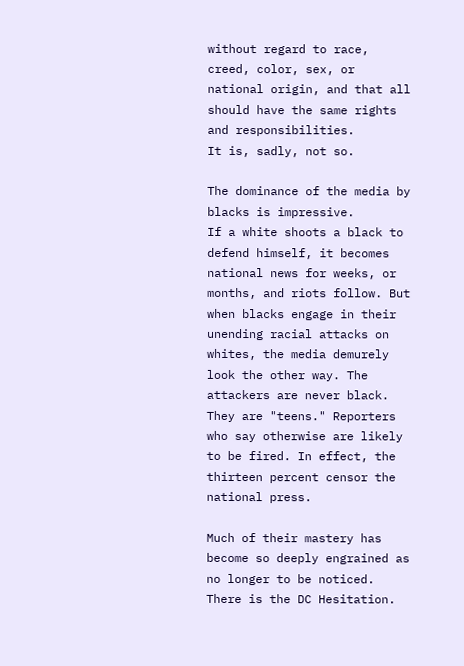without regard to race, creed, color, sex, or national origin, and that all should have the same rights and responsibilities.
It is, sadly, not so.

The dominance of the media by blacks is impressive.
If a white shoots a black to defend himself, it becomes national news for weeks, or months, and riots follow. But when blacks engage in their unending racial attacks on whites, the media demurely look the other way. The attackers are never black. They are "teens." Reporters who say otherwise are likely to be fired. In effect, the thirteen percent censor the national press.

Much of their mastery has become so deeply engrained as no longer to be noticed. There is the DC Hesitation.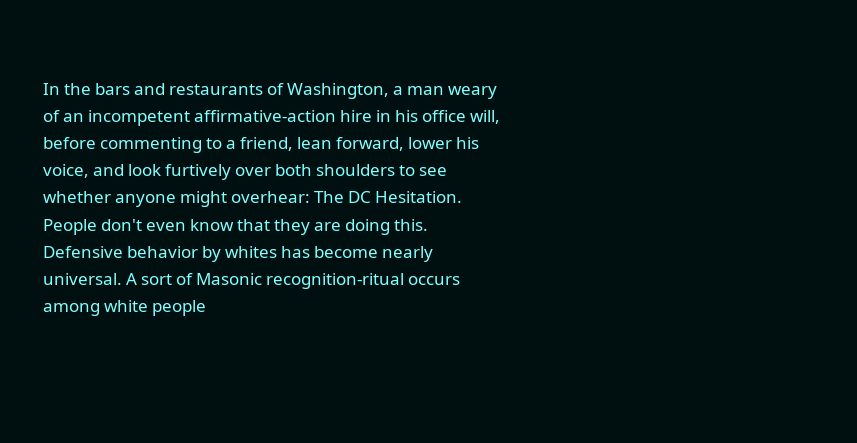In the bars and restaurants of Washington, a man weary of an incompetent affirmative-action hire in his office will, before commenting to a friend, lean forward, lower his voice, and look furtively over both shoulders to see whether anyone might overhear: The DC Hesitation. People don't even know that they are doing this.
Defensive behavior by whites has become nearly universal. A sort of Masonic recognition-ritual occurs among white people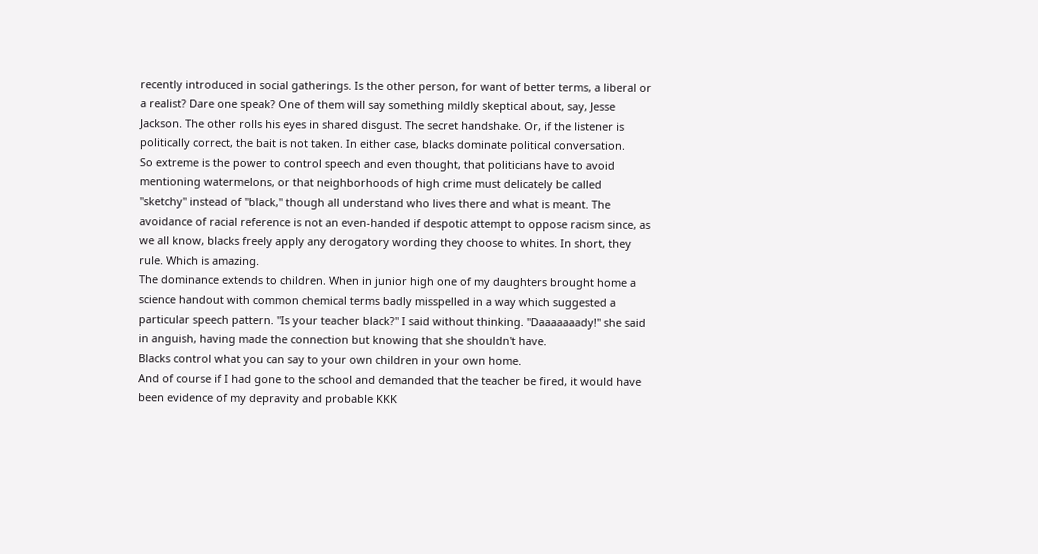recently introduced in social gatherings. Is the other person, for want of better terms, a liberal or a realist? Dare one speak? One of them will say something mildly skeptical about, say, Jesse Jackson. The other rolls his eyes in shared disgust. The secret handshake. Or, if the listener is politically correct, the bait is not taken. In either case, blacks dominate political conversation.
So extreme is the power to control speech and even thought, that politicians have to avoid mentioning watermelons, or that neighborhoods of high crime must delicately be called "sketchy" instead of "black," though all understand who lives there and what is meant. The avoidance of racial reference is not an even-handed if despotic attempt to oppose racism since, as we all know, blacks freely apply any derogatory wording they choose to whites. In short, they rule. Which is amazing.
The dominance extends to children. When in junior high one of my daughters brought home a science handout with common chemical terms badly misspelled in a way which suggested a particular speech pattern. "Is your teacher black?" I said without thinking. "Daaaaaaady!" she said in anguish, having made the connection but knowing that she shouldn't have.
Blacks control what you can say to your own children in your own home.
And of course if I had gone to the school and demanded that the teacher be fired, it would have been evidence of my depravity and probable KKK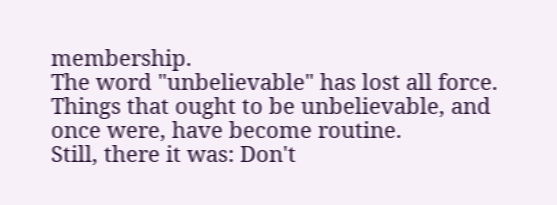membership.
The word "unbelievable" has lost all force.
Things that ought to be unbelievable, and once were, have become routine.
Still, there it was: Don't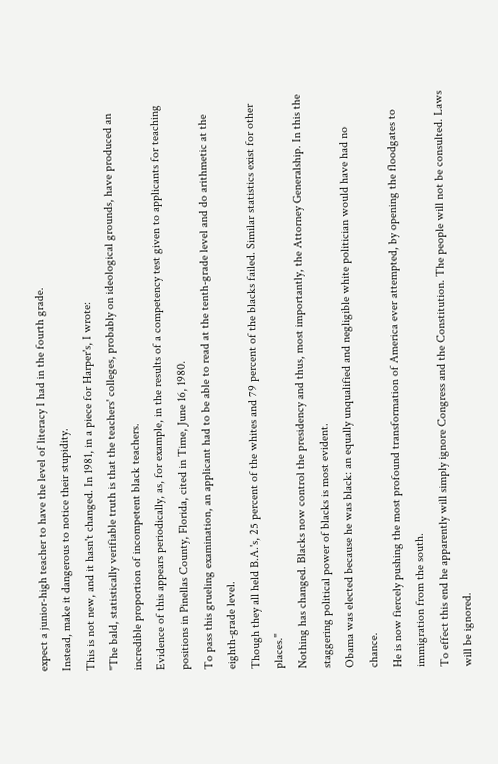expect a junior-high teacher to have the level of literacy I had in the fourth grade.
Instead, make it dangerous to notice their stupidity.
This is not new, and it hasn't changed. In 1981, in a piece for Harper's, I wrote:
"The bald, statistically verifiable truth is that the teachers' colleges, probably on ideological grounds, have produced an incredible proportion of incompetent black teachers.
Evidence of this appears periodically, as, for example, in the results of a competency test given to applicants for teaching positions in Pinellas County, Florida, cited in Time, June 16, 1980.
To pass this grueling examination, an applicant had to be able to read at the tenth-grade level and do arithmetic at the eighth-grade level.
Though they all held B.A.'s, 25 percent of the whites and 79 percent of the blacks failed. Similar statistics exist for other places."
Nothing has changed. Blacks now control the presidency and thus, most importantly, the Attorney Generalship. In this the staggering political power of blacks is most evident.
Obama was elected because he was black: an equally unqualified and negligible white politician would have had no chance.
He is now fiercely pushing the most profound transformation of America ever attempted, by opening the floodgates to immigration from the south.
To effect this end he apparently will simply ignore Congress and the Constitution. The people will not be consulted. Laws will be ignored.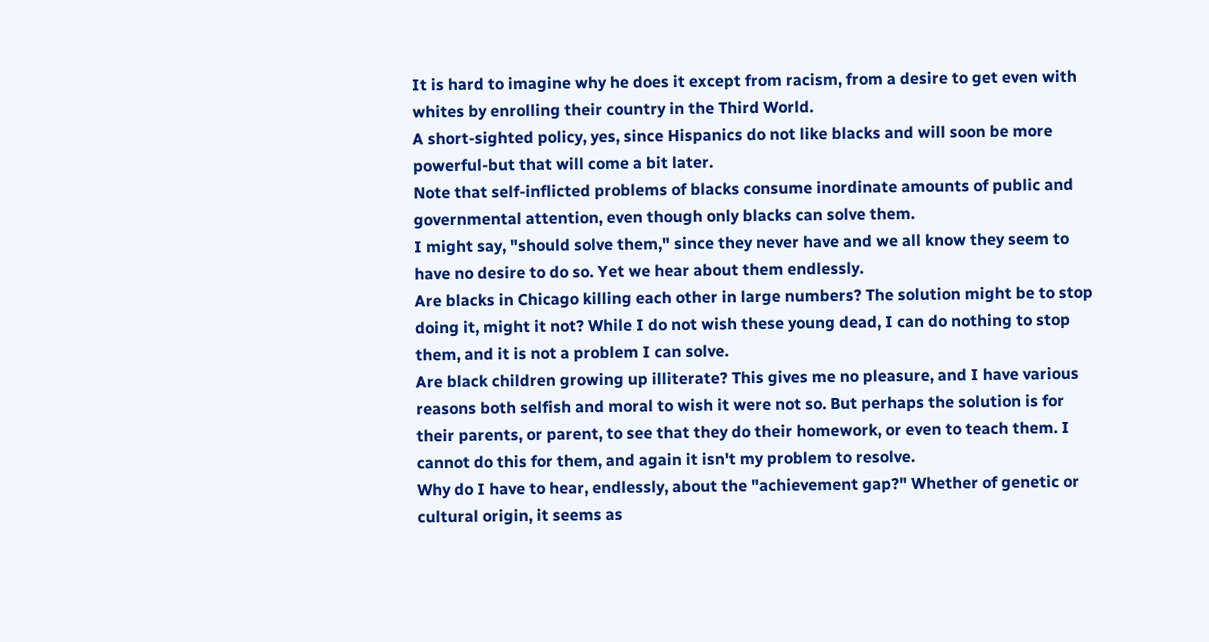It is hard to imagine why he does it except from racism, from a desire to get even with whites by enrolling their country in the Third World.
A short-sighted policy, yes, since Hispanics do not like blacks and will soon be more powerful-but that will come a bit later.
Note that self-inflicted problems of blacks consume inordinate amounts of public and governmental attention, even though only blacks can solve them.
I might say, "should solve them," since they never have and we all know they seem to have no desire to do so. Yet we hear about them endlessly.
Are blacks in Chicago killing each other in large numbers? The solution might be to stop doing it, might it not? While I do not wish these young dead, I can do nothing to stop them, and it is not a problem I can solve.
Are black children growing up illiterate? This gives me no pleasure, and I have various reasons both selfish and moral to wish it were not so. But perhaps the solution is for their parents, or parent, to see that they do their homework, or even to teach them. I cannot do this for them, and again it isn't my problem to resolve.
Why do I have to hear, endlessly, about the "achievement gap?" Whether of genetic or cultural origin, it seems as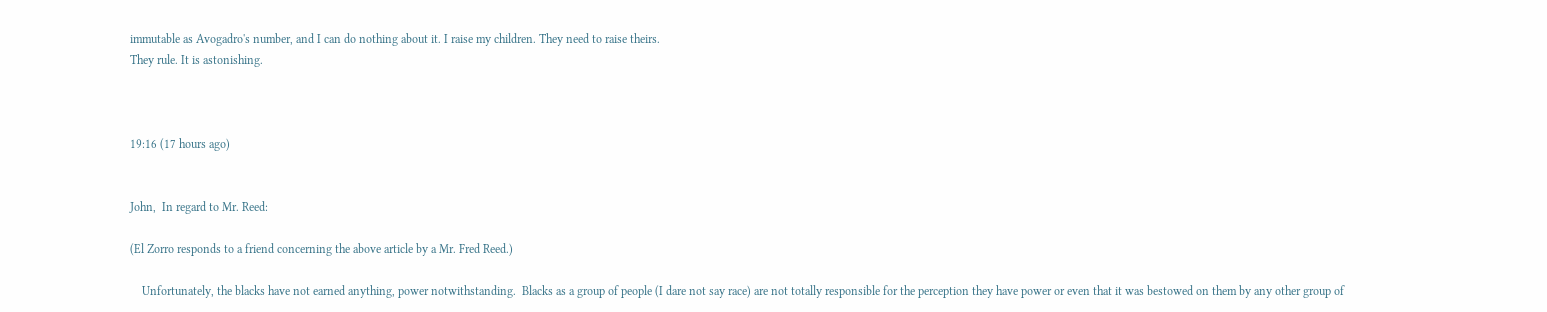immutable as Avogadro's number, and I can do nothing about it. I raise my children. They need to raise theirs.
They rule. It is astonishing.



19:16 (17 hours ago)


John,  In regard to Mr. Reed:

(El Zorro responds to a friend concerning the above article by a Mr. Fred Reed.)

    Unfortunately, the blacks have not earned anything, power notwithstanding.  Blacks as a group of people (I dare not say race) are not totally responsible for the perception they have power or even that it was bestowed on them by any other group of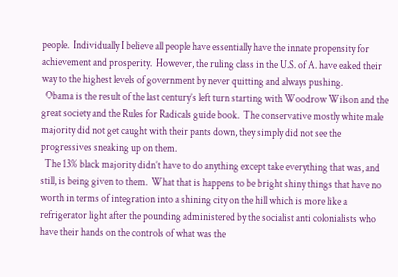people.  Individually I believe all people have essentially have the innate propensity for achievement and prosperity.  However, the ruling class in the U.S. of A. have eaked their way to the highest levels of government by never quitting and always pushing.
  Obama is the result of the last century’s left turn starting with Woodrow Wilson and the great society and the Rules for Radicals guide book.  The conservative mostly white male majority did not get caught with their pants down, they simply did not see the progressives sneaking up on them.
  The 13% black majority didn’t have to do anything except take everything that was, and still, is being given to them.  What that is happens to be bright shiny things that have no worth in terms of integration into a shining city on the hill which is more like a refrigerator light after the pounding administered by the socialist anti colonialists who have their hands on the controls of what was the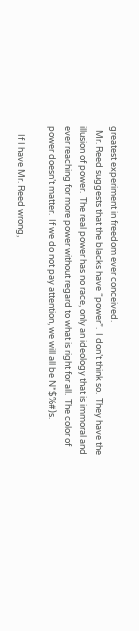greatest experiment in freedom ever conceived.
  Mr. Reed suggests that the blacks have “power”.  I don’t think so.  They have the illusion of power.  The real power has no race, only an ideology that is immoral and ever reaching for more power without regard to what is right for all.  The color of power doesn’t matter.  If we do not pay attention, we will all be N*$%#)s.

    If I have Mr. Reed wrong,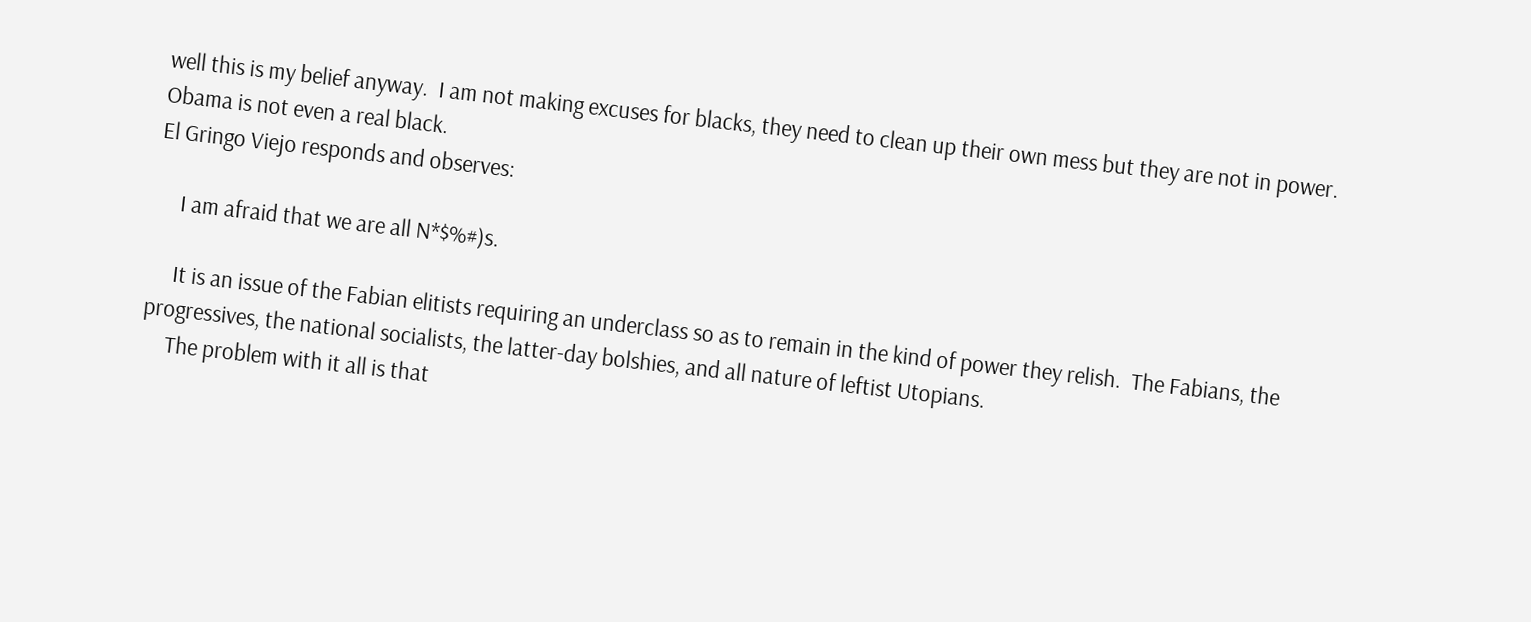well this is my belief anyway.  I am not making excuses for blacks, they need to clean up their own mess but they are not in power.  Obama is not even a real black.
El Gringo Viejo responds and observes:

     I am afraid that we are all N*$%#)s.

     It is an issue of the Fabian elitists requiring an underclass so as to remain in the kind of power they relish.  The Fabians, the progressives, the national socialists, the latter-day bolshies, and all nature of leftist Utopians.
     The problem with it all is that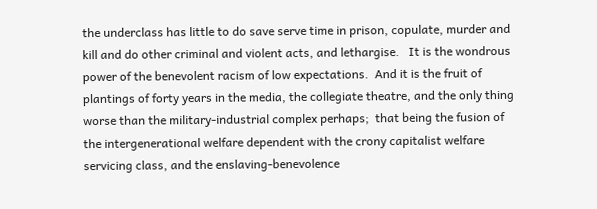the underclass has little to do save serve time in prison, copulate, murder and kill and do other criminal and violent acts, and lethargise.   It is the wondrous power of the benevolent racism of low expectations.  And it is the fruit of plantings of forty years in the media, the collegiate theatre, and the only thing worse than the military-industrial complex perhaps;  that being the fusion of the intergenerational welfare dependent with the crony capitalist welfare servicing class, and the enslaving-benevolence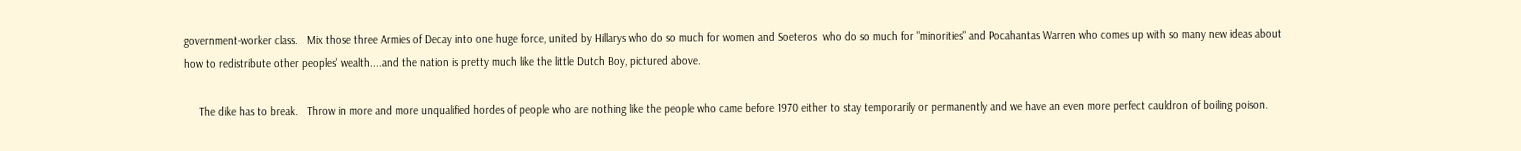government-worker class.   Mix those three Armies of Decay into one huge force, united by Hillarys who do so much for women and Soeteros  who do so much for "minorities" and Pocahantas Warren who comes up with so many new ideas about how to redistribute other peoples' wealth....and the nation is pretty much like the little Dutch Boy, pictured above.

     The dike has to break.   Throw in more and more unqualified hordes of people who are nothing like the people who came before 1970 either to stay temporarily or permanently and we have an even more perfect cauldron of boiling poison.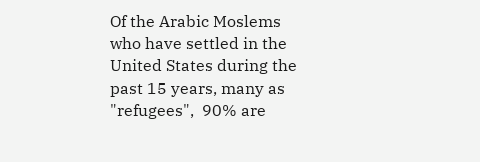Of the Arabic Moslems who have settled in the United States during the past 15 years, many as "refugees",  90% are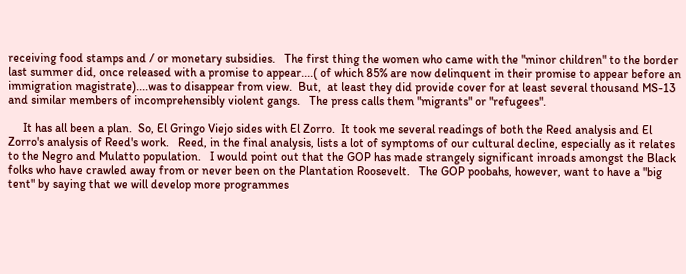receiving food stamps and / or monetary subsidies.   The first thing the women who came with the "minor children" to the border last summer did, once released with a promise to appear....( of which 85% are now delinquent in their promise to appear before an immigration magistrate)....was to disappear from view.  But,  at least they did provide cover for at least several thousand MS-13 and similar members of incomprehensibly violent gangs.   The press calls them "migrants" or "refugees".

     It has all been a plan.  So, El Gringo Viejo sides with El Zorro.  It took me several readings of both the Reed analysis and El Zorro's analysis of Reed's work.   Reed, in the final analysis, lists a lot of symptoms of our cultural decline, especially as it relates to the Negro and Mulatto population.   I would point out that the GOP has made strangely significant inroads amongst the Black folks who have crawled away from or never been on the Plantation Roosevelt.   The GOP poobahs, however, want to have a "big tent" by saying that we will develop more programmes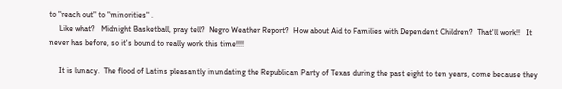to "reach out" to "minorities" .
     Like what?   Midnight Basketball, pray tell?  Negro Weather Report?  How about Aid to Families with Dependent Children?  That'll work!!   It never has before, so it's bound to really work this time!!!!

     It is lunacy.  The flood of Latins pleasantly inundating the Republican Party of Texas during the past eight to ten years, come because they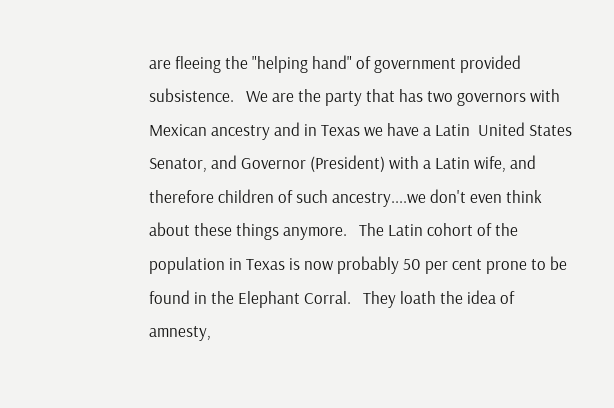are fleeing the "helping hand" of government provided subsistence.   We are the party that has two governors with Mexican ancestry and in Texas we have a Latin  United States Senator, and Governor (President) with a Latin wife, and therefore children of such ancestry....we don't even think about these things anymore.   The Latin cohort of the population in Texas is now probably 50 per cent prone to be found in the Elephant Corral.   They loath the idea of amnesty,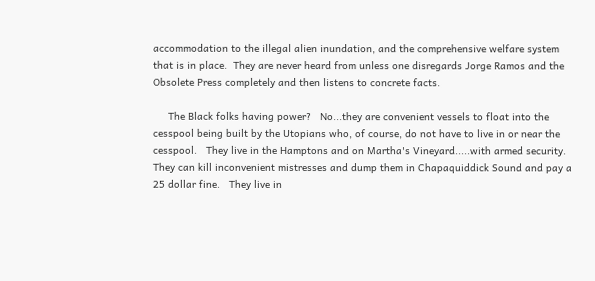accommodation to the illegal alien inundation, and the comprehensive welfare system that is in place.  They are never heard from unless one disregards Jorge Ramos and the Obsolete Press completely and then listens to concrete facts.

     The Black folks having power?   No...they are convenient vessels to float into the cesspool being built by the Utopians who, of course, do not have to live in or near the cesspool.   They live in the Hamptons and on Martha's Vineyard.....with armed security.  They can kill inconvenient mistresses and dump them in Chapaquiddick Sound and pay a 25 dollar fine.   They live in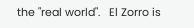the "real world".   El Zorro is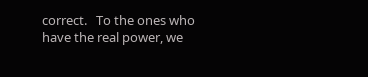correct.   To the ones who have the real power, we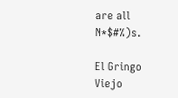are all N*$#%)s.

El Gringo Viejo